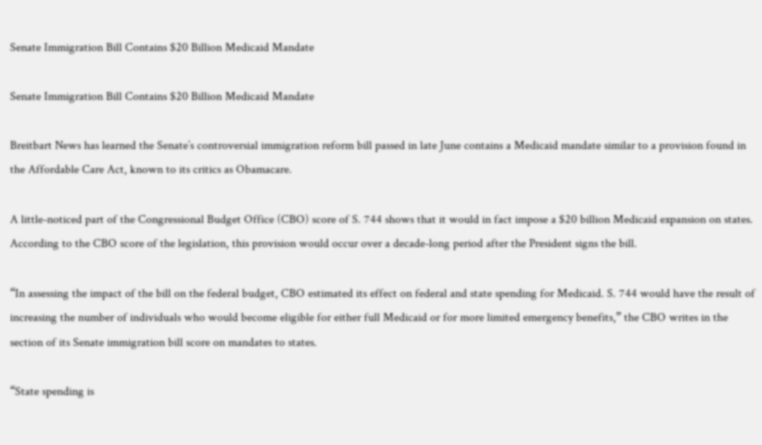Senate Immigration Bill Contains $20 Billion Medicaid Mandate

Senate Immigration Bill Contains $20 Billion Medicaid Mandate

Breitbart News has learned the Senate’s controversial immigration reform bill passed in late June contains a Medicaid mandate similar to a provision found in the Affordable Care Act, known to its critics as Obamacare.

A little-noticed part of the Congressional Budget Office (CBO) score of S. 744 shows that it would in fact impose a $20 billion Medicaid expansion on states. According to the CBO score of the legislation, this provision would occur over a decade-long period after the President signs the bill.

“In assessing the impact of the bill on the federal budget, CBO estimated its effect on federal and state spending for Medicaid. S. 744 would have the result of increasing the number of individuals who would become eligible for either full Medicaid or for more limited emergency benefits,” the CBO writes in the section of its Senate immigration bill score on mandates to states.

“State spending is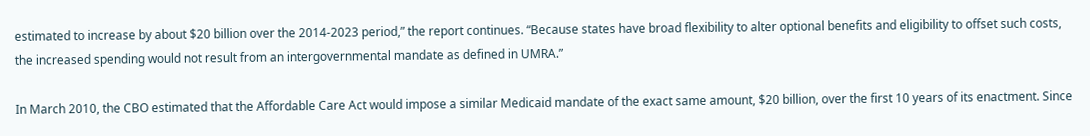estimated to increase by about $20 billion over the 2014-2023 period,” the report continues. “Because states have broad flexibility to alter optional benefits and eligibility to offset such costs, the increased spending would not result from an intergovernmental mandate as defined in UMRA.”

In March 2010, the CBO estimated that the Affordable Care Act would impose a similar Medicaid mandate of the exact same amount, $20 billion, over the first 10 years of its enactment. Since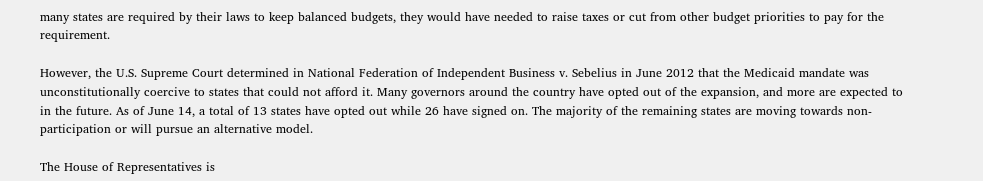many states are required by their laws to keep balanced budgets, they would have needed to raise taxes or cut from other budget priorities to pay for the requirement.

However, the U.S. Supreme Court determined in National Federation of Independent Business v. Sebelius in June 2012 that the Medicaid mandate was unconstitutionally coercive to states that could not afford it. Many governors around the country have opted out of the expansion, and more are expected to in the future. As of June 14, a total of 13 states have opted out while 26 have signed on. The majority of the remaining states are moving towards non-participation or will pursue an alternative model.

The House of Representatives is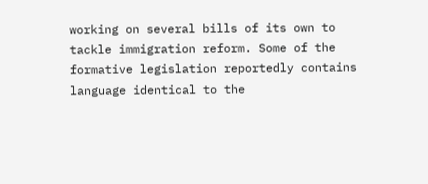working on several bills of its own to tackle immigration reform. Some of the formative legislation reportedly contains language identical to the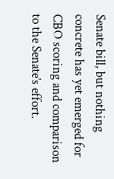Senate bill, but nothing concrete has yet emerged for CBO scoring and comparison to the Senate’s effort.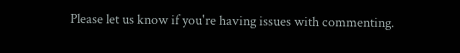Please let us know if you're having issues with commenting.